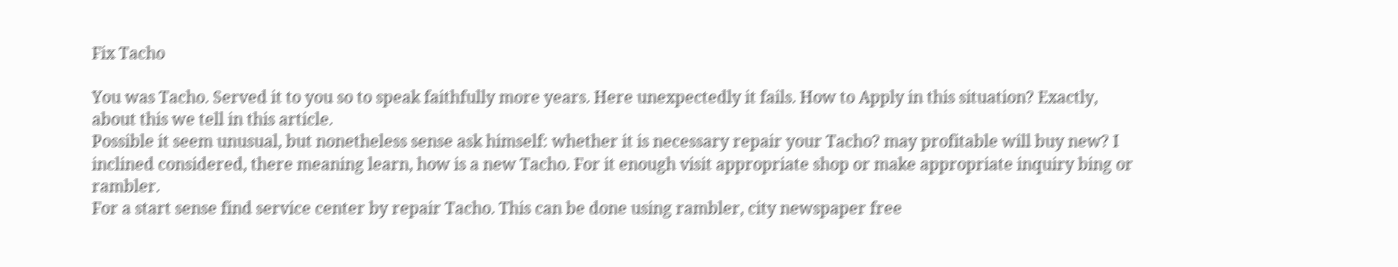Fix Tacho

You was Tacho. Served it to you so to speak faithfully more years. Here unexpectedly it fails. How to Apply in this situation? Exactly, about this we tell in this article.
Possible it seem unusual, but nonetheless sense ask himself: whether it is necessary repair your Tacho? may profitable will buy new? I inclined considered, there meaning learn, how is a new Tacho. For it enough visit appropriate shop or make appropriate inquiry bing or rambler.
For a start sense find service center by repair Tacho. This can be done using rambler, city newspaper free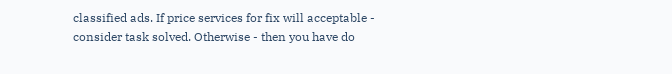classified ads. If price services for fix will acceptable - consider task solved. Otherwise - then you have do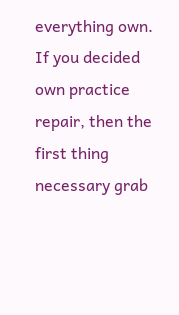everything own.
If you decided own practice repair, then the first thing necessary grab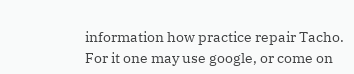information how practice repair Tacho. For it one may use google, or come on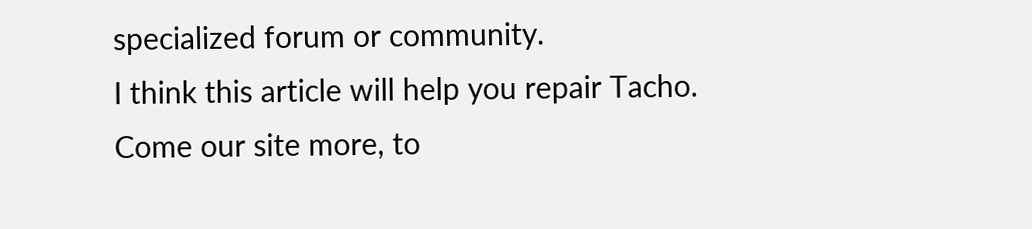specialized forum or community.
I think this article will help you repair Tacho.
Come our site more, to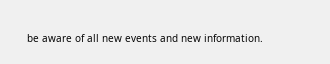be aware of all new events and new information.